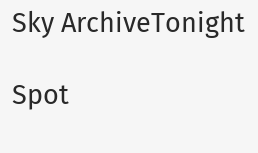Sky ArchiveTonight

Spot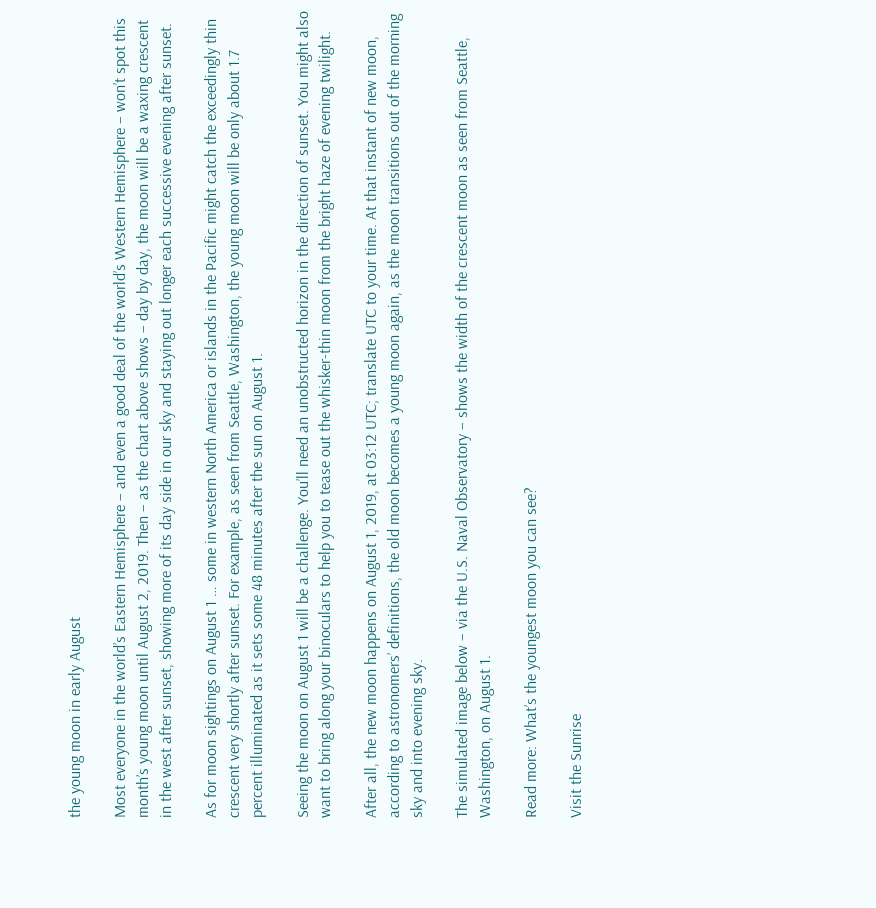the young moon in early August

Most everyone in the world’s Eastern Hemisphere – and even a good deal of the world’s Western Hemisphere – won’t spot this month’s young moon until August 2, 2019. Then – as the chart above shows – day by day, the moon will be a waxing crescent in the west after sunset, showing more of its day side in our sky and staying out longer each successive evening after sunset.

As for moon sightings on August 1 … some in western North America or islands in the Pacific might catch the exceedingly thin crescent very shortly after sunset. For example, as seen from Seattle, Washington, the young moon will be only about 1.7 percent illuminated as it sets some 48 minutes after the sun on August 1.

Seeing the moon on August 1 will be a challenge. You’ll need an unobstructed horizon in the direction of sunset. You might also want to bring along your binoculars to help you to tease out the whisker-thin moon from the bright haze of evening twilight.

After all, the new moon happens on August 1, 2019, at 03:12 UTC; translate UTC to your time. At that instant of new moon, according to astronomers’ definitions, the old moon becomes a young moon again, as the moon transitions out of the morning sky and into evening sky.

The simulated image below – via the U.S. Naval Observatory – shows the width of the crescent moon as seen from Seattle, Washington, on August 1.

Read more: What’s the youngest moon you can see?

Visit the Sunrise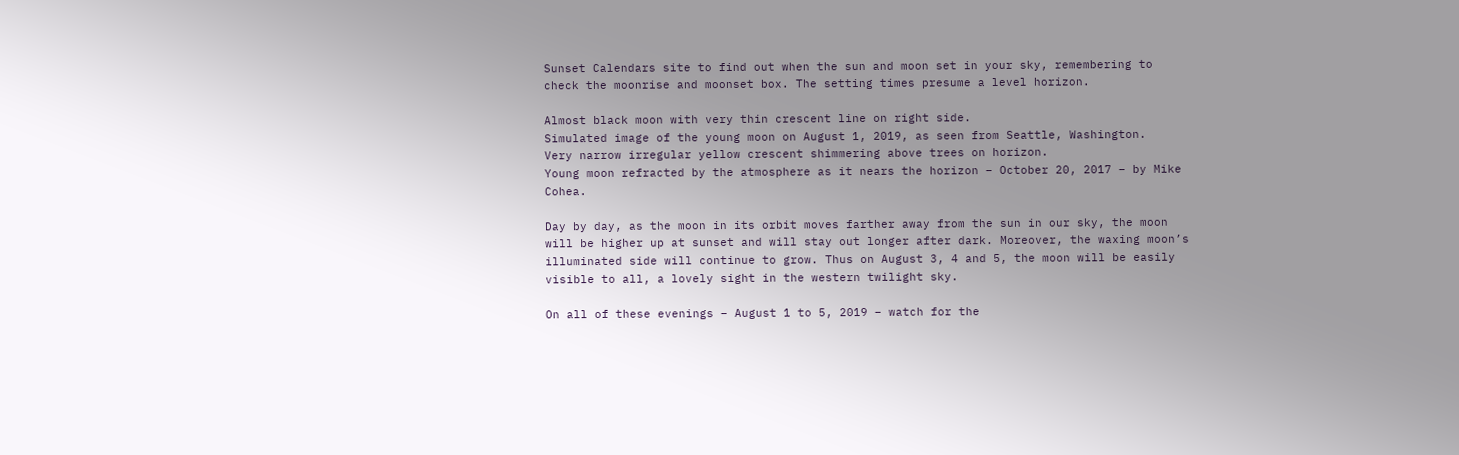Sunset Calendars site to find out when the sun and moon set in your sky, remembering to check the moonrise and moonset box. The setting times presume a level horizon.

Almost black moon with very thin crescent line on right side.
Simulated image of the young moon on August 1, 2019, as seen from Seattle, Washington.
Very narrow irregular yellow crescent shimmering above trees on horizon.
Young moon refracted by the atmosphere as it nears the horizon – October 20, 2017 – by Mike Cohea.

Day by day, as the moon in its orbit moves farther away from the sun in our sky, the moon will be higher up at sunset and will stay out longer after dark. Moreover, the waxing moon’s illuminated side will continue to grow. Thus on August 3, 4 and 5, the moon will be easily visible to all, a lovely sight in the western twilight sky.

On all of these evenings – August 1 to 5, 2019 – watch for the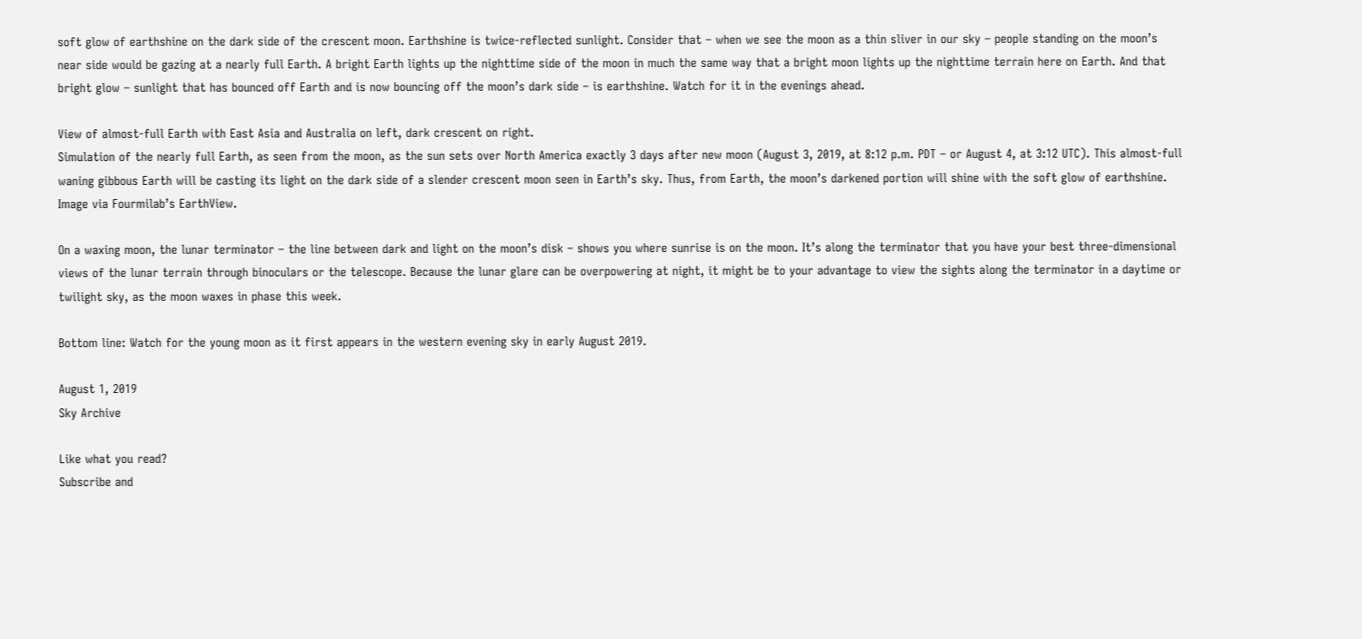soft glow of earthshine on the dark side of the crescent moon. Earthshine is twice-reflected sunlight. Consider that – when we see the moon as a thin sliver in our sky – people standing on the moon’s near side would be gazing at a nearly full Earth. A bright Earth lights up the nighttime side of the moon in much the same way that a bright moon lights up the nighttime terrain here on Earth. And that bright glow – sunlight that has bounced off Earth and is now bouncing off the moon’s dark side – is earthshine. Watch for it in the evenings ahead.

View of almost-full Earth with East Asia and Australia on left, dark crescent on right.
Simulation of the nearly full Earth, as seen from the moon, as the sun sets over North America exactly 3 days after new moon (August 3, 2019, at 8:12 p.m. PDT – or August 4, at 3:12 UTC). This almost-full waning gibbous Earth will be casting its light on the dark side of a slender crescent moon seen in Earth’s sky. Thus, from Earth, the moon’s darkened portion will shine with the soft glow of earthshine. Image via Fourmilab’s EarthView.

On a waxing moon, the lunar terminator – the line between dark and light on the moon’s disk – shows you where sunrise is on the moon. It’s along the terminator that you have your best three-dimensional views of the lunar terrain through binoculars or the telescope. Because the lunar glare can be overpowering at night, it might be to your advantage to view the sights along the terminator in a daytime or twilight sky, as the moon waxes in phase this week.

Bottom line: Watch for the young moon as it first appears in the western evening sky in early August 2019.

August 1, 2019
Sky Archive

Like what you read?
Subscribe and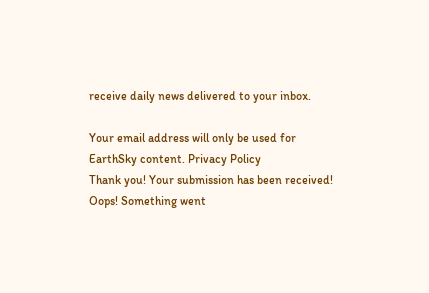receive daily news delivered to your inbox.

Your email address will only be used for EarthSky content. Privacy Policy
Thank you! Your submission has been received!
Oops! Something went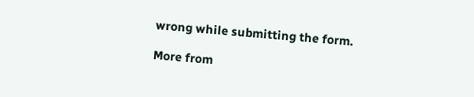wrong while submitting the form.

More from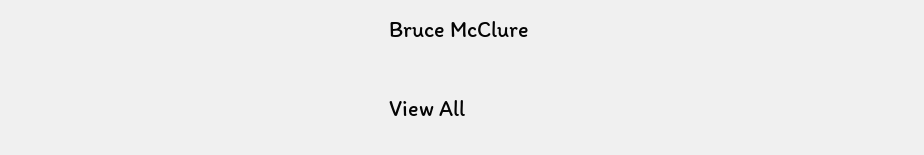Bruce McClure

View All